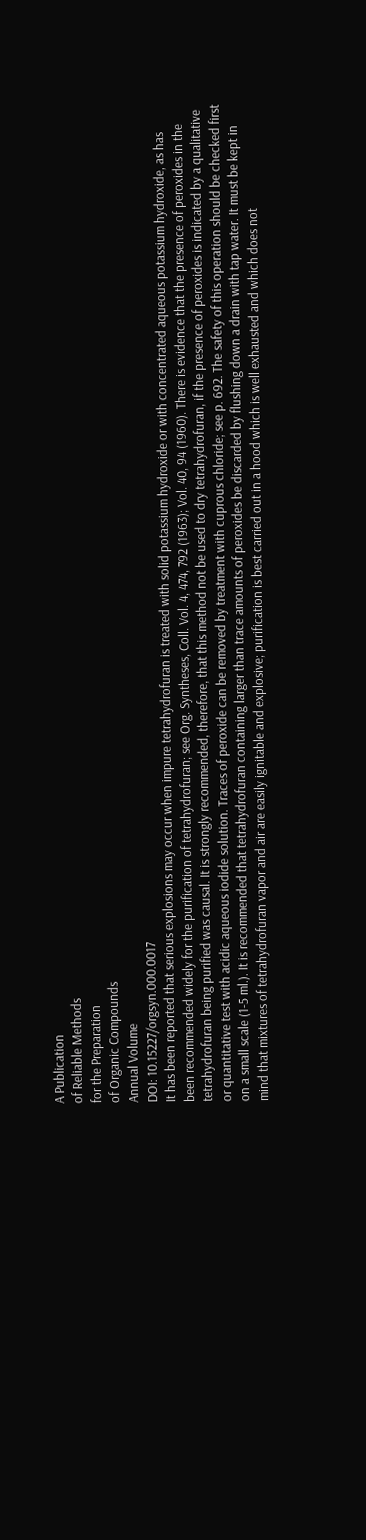A Publication
of Reliable Methods
for the Preparation
of Organic Compounds
Annual Volume
DOI: 10.15227/orgsyn.000.0017
It has been reported that serious explosions may occur when impure tetrahydrofuran is treated with solid potassium hydroxide or with concentrated aqueous potassium hydroxide, as has been recommended widely for the purification of tetrahydrofuran; see Org. Syntheses, Coll. Vol. 4, 474, 792 (1963); Vol. 40, 94 (1960). There is evidence that the presence of peroxides in the tetrahydrofuran being purified was causal. It is strongly recommended, therefore, that this method not be used to dry tetrahydrofuran, if the presence of peroxides is indicated by a qualitative or quantitative test with acidic aqueous iodide solution. Traces of peroxide can be removed by treatment with cuprous chloride; see p. 692. The safety of this operation should be checked first on a small scale (1-5 ml.). It is recommended that tetrahydrofuran containing larger than trace amounts of peroxides be discarded by flushing down a drain with tap water. It must be kept in mind that mixtures of tetrahydrofuran vapor and air are easily ignitable and explosive; purification is best carried out in a hood which is well exhausted and which does not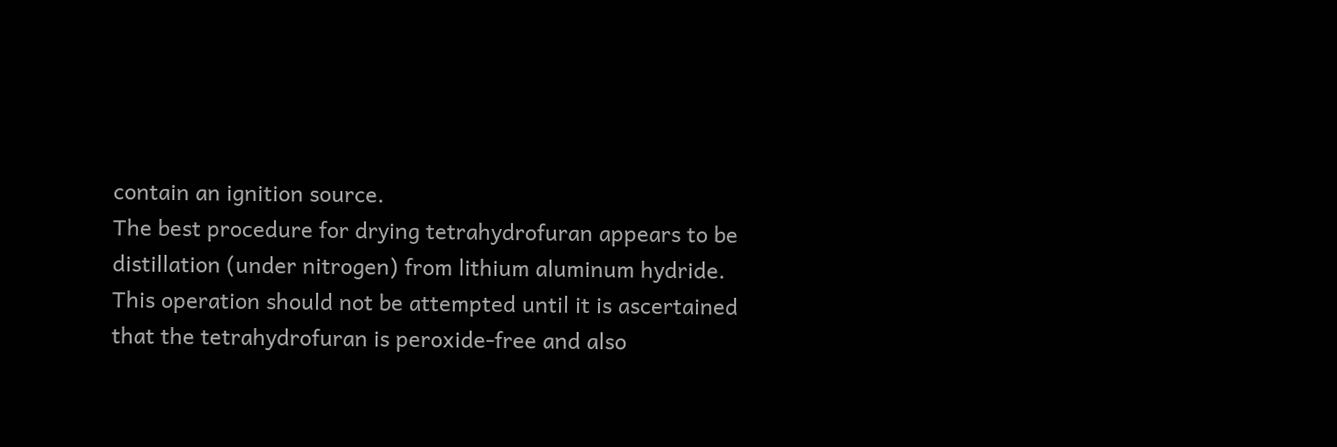contain an ignition source.
The best procedure for drying tetrahydrofuran appears to be distillation (under nitrogen) from lithium aluminum hydride. This operation should not be attempted until it is ascertained that the tetrahydrofuran is peroxide-free and also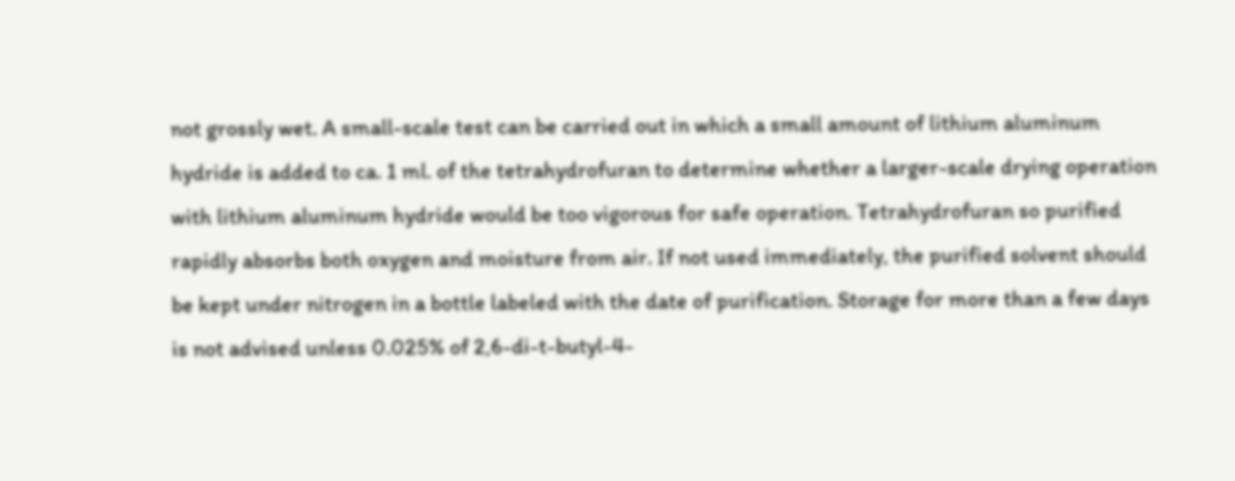not grossly wet. A small-scale test can be carried out in which a small amount of lithium aluminum hydride is added to ca. 1 ml. of the tetrahydrofuran to determine whether a larger-scale drying operation with lithium aluminum hydride would be too vigorous for safe operation. Tetrahydrofuran so purified rapidly absorbs both oxygen and moisture from air. If not used immediately, the purified solvent should be kept under nitrogen in a bottle labeled with the date of purification. Storage for more than a few days is not advised unless 0.025% of 2,6-di-t-butyl-4-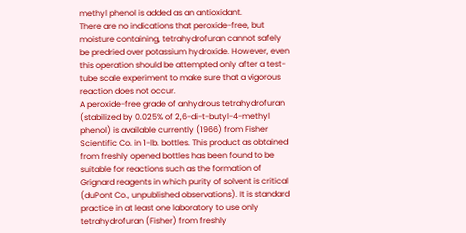methyl phenol is added as an antioxidant.
There are no indications that peroxide-free, but moisture containing, tetrahydrofuran cannot safely be predried over potassium hydroxide. However, even this operation should be attempted only after a test-tube scale experiment to make sure that a vigorous reaction does not occur.
A peroxide-free grade of anhydrous tetrahydrofuran (stabilized by 0.025% of 2,6-di-t-butyl-4-methyl phenol) is available currently (1966) from Fisher Scientific Co. in 1-lb. bottles. This product as obtained from freshly opened bottles has been found to be suitable for reactions such as the formation of Grignard reagents in which purity of solvent is critical (duPont Co., unpublished observations). It is standard practice in at least one laboratory to use only tetrahydrofuran (Fisher) from freshly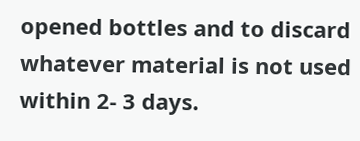opened bottles and to discard whatever material is not used within 2- 3 days.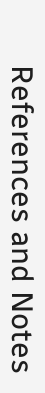References and Notes